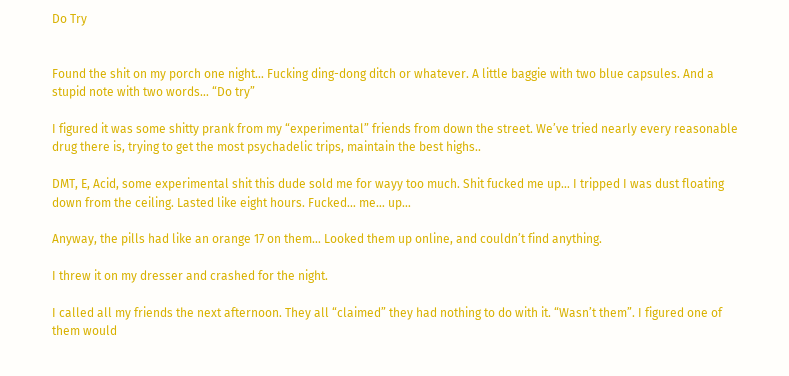Do Try


Found the shit on my porch one night… Fucking ding-dong ditch or whatever. A little baggie with two blue capsules. And a stupid note with two words… “Do try”

I figured it was some shitty prank from my “experimental” friends from down the street. We’ve tried nearly every reasonable drug there is, trying to get the most psychadelic trips, maintain the best highs..

DMT, E, Acid, some experimental shit this dude sold me for wayy too much. Shit fucked me up… I tripped I was dust floating down from the ceiling. Lasted like eight hours. Fucked… me… up…

Anyway, the pills had like an orange 17 on them… Looked them up online, and couldn’t find anything.

I threw it on my dresser and crashed for the night.

I called all my friends the next afternoon. They all “claimed” they had nothing to do with it. “Wasn’t them”. I figured one of them would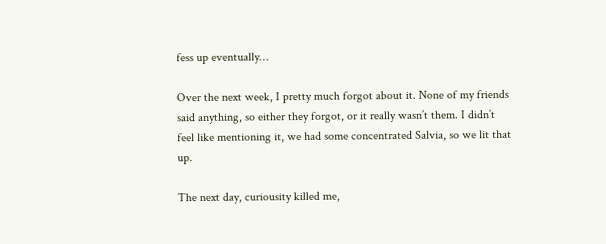fess up eventually…

Over the next week, I pretty much forgot about it. None of my friends said anything, so either they forgot, or it really wasn’t them. I didn’t feel like mentioning it, we had some concentrated Salvia, so we lit that up.

The next day, curiousity killed me,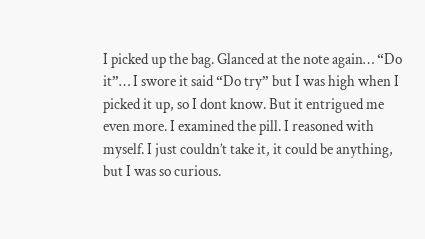I picked up the bag. Glanced at the note again… “Do it”… I swore it said “Do try” but I was high when I picked it up, so I dont know. But it entrigued me even more. I examined the pill. I reasoned with myself. I just couldn’t take it, it could be anything, but I was so curious.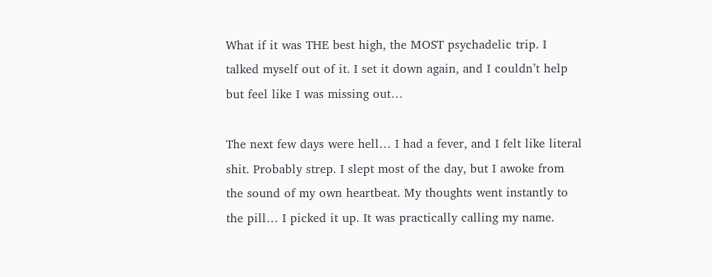What if it was THE best high, the MOST psychadelic trip. I talked myself out of it. I set it down again, and I couldn’t help but feel like I was missing out…

The next few days were hell… I had a fever, and I felt like literal shit. Probably strep. I slept most of the day, but I awoke from the sound of my own heartbeat. My thoughts went instantly to the pill… I picked it up. It was practically calling my name.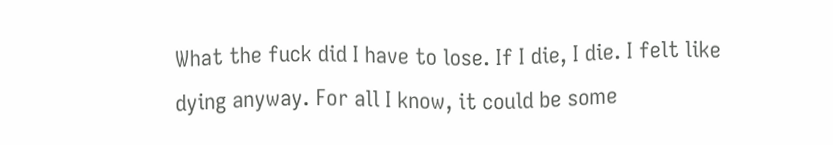What the fuck did I have to lose. If I die, I die. I felt like dying anyway. For all I know, it could be some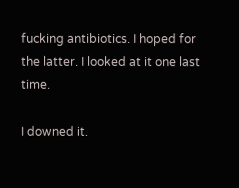fucking antibiotics. I hoped for the latter. I looked at it one last time.

I downed it.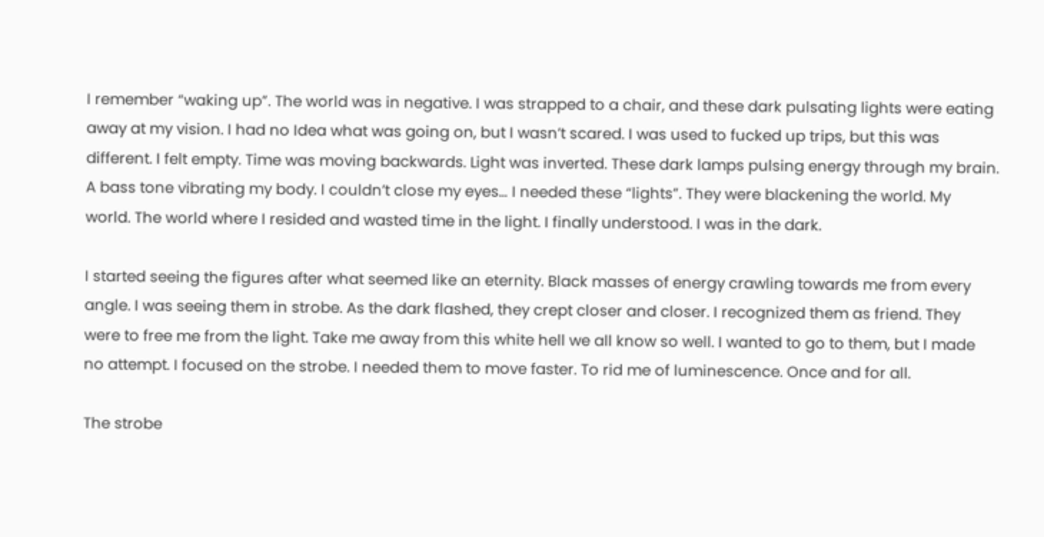I remember “waking up”. The world was in negative. I was strapped to a chair, and these dark pulsating lights were eating away at my vision. I had no Idea what was going on, but I wasn’t scared. I was used to fucked up trips, but this was different. I felt empty. Time was moving backwards. Light was inverted. These dark lamps pulsing energy through my brain. A bass tone vibrating my body. I couldn’t close my eyes… I needed these “lights”. They were blackening the world. My world. The world where I resided and wasted time in the light. I finally understood. I was in the dark.

I started seeing the figures after what seemed like an eternity. Black masses of energy crawling towards me from every angle. I was seeing them in strobe. As the dark flashed, they crept closer and closer. I recognized them as friend. They were to free me from the light. Take me away from this white hell we all know so well. I wanted to go to them, but I made no attempt. I focused on the strobe. I needed them to move faster. To rid me of luminescence. Once and for all.

The strobe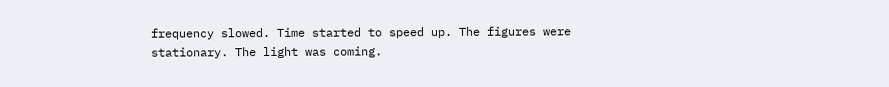frequency slowed. Time started to speed up. The figures were stationary. The light was coming.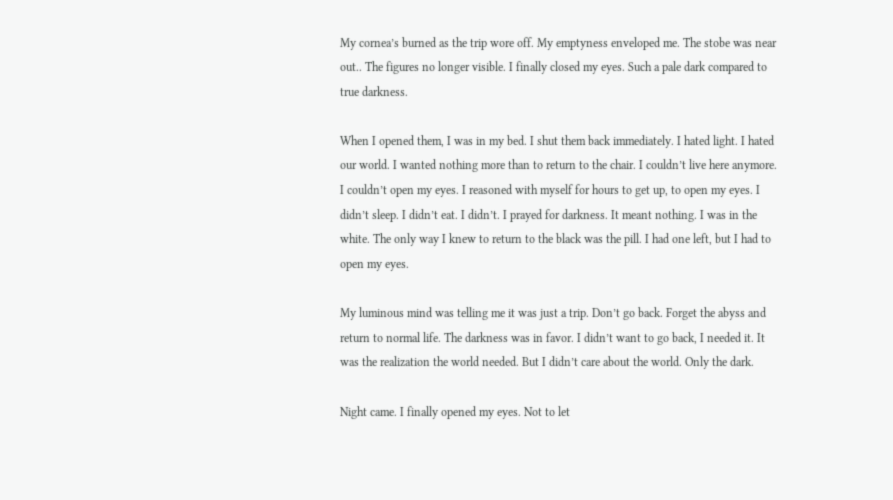My cornea’s burned as the trip wore off. My emptyness enveloped me. The stobe was near out.. The figures no longer visible. I finally closed my eyes. Such a pale dark compared to true darkness.

When I opened them, I was in my bed. I shut them back immediately. I hated light. I hated our world. I wanted nothing more than to return to the chair. I couldn’t live here anymore. I couldn’t open my eyes. I reasoned with myself for hours to get up, to open my eyes. I didn’t sleep. I didn’t eat. I didn’t. I prayed for darkness. It meant nothing. I was in the white. The only way I knew to return to the black was the pill. I had one left, but I had to open my eyes.

My luminous mind was telling me it was just a trip. Don’t go back. Forget the abyss and return to normal life. The darkness was in favor. I didn’t want to go back, I needed it. It was the realization the world needed. But I didn’t care about the world. Only the dark.

Night came. I finally opened my eyes. Not to let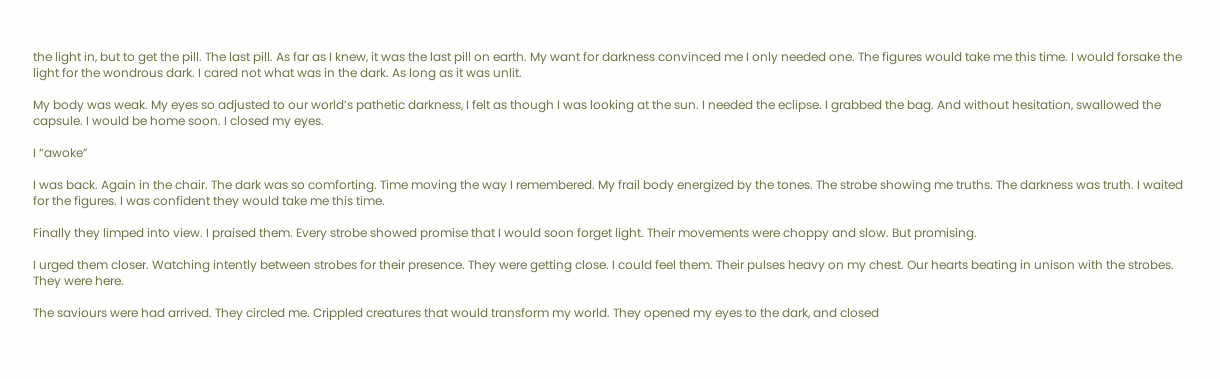the light in, but to get the pill. The last pill. As far as I knew, it was the last pill on earth. My want for darkness convinced me I only needed one. The figures would take me this time. I would forsake the light for the wondrous dark. I cared not what was in the dark. As long as it was unlit.

My body was weak. My eyes so adjusted to our world’s pathetic darkness, I felt as though I was looking at the sun. I needed the eclipse. I grabbed the bag. And without hesitation, swallowed the capsule. I would be home soon. I closed my eyes.

I “awoke”

I was back. Again in the chair. The dark was so comforting. Time moving the way I remembered. My frail body energized by the tones. The strobe showing me truths. The darkness was truth. I waited for the figures. I was confident they would take me this time.

Finally they limped into view. I praised them. Every strobe showed promise that I would soon forget light. Their movements were choppy and slow. But promising.

I urged them closer. Watching intently between strobes for their presence. They were getting close. I could feel them. Their pulses heavy on my chest. Our hearts beating in unison with the strobes. They were here.

The saviours were had arrived. They circled me. Crippled creatures that would transform my world. They opened my eyes to the dark, and closed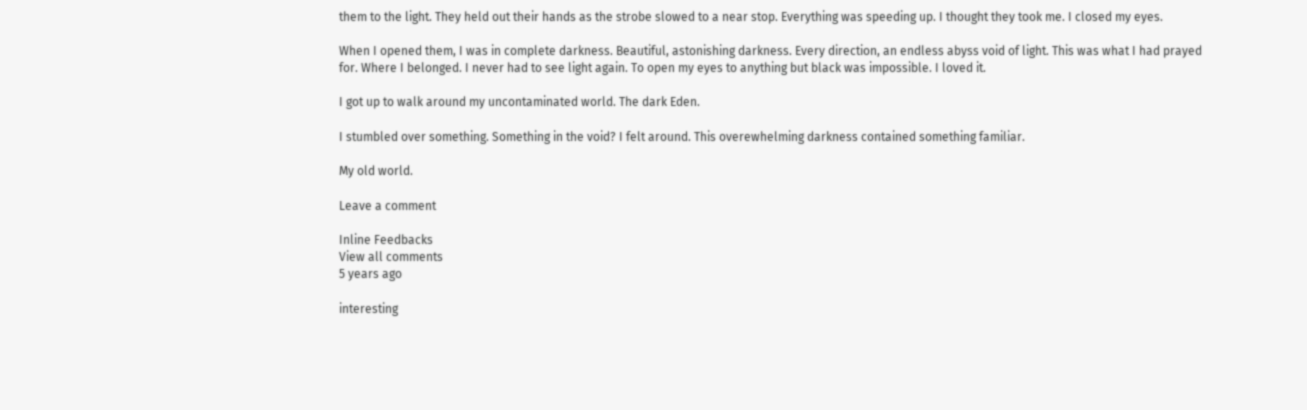them to the light. They held out their hands as the strobe slowed to a near stop. Everything was speeding up. I thought they took me. I closed my eyes.

When I opened them, I was in complete darkness. Beautiful, astonishing darkness. Every direction, an endless abyss void of light. This was what I had prayed for. Where I belonged. I never had to see light again. To open my eyes to anything but black was impossible. I loved it.

I got up to walk around my uncontaminated world. The dark Eden.

I stumbled over something. Something in the void? I felt around. This overewhelming darkness contained something familiar.

My old world.

Leave a comment

Inline Feedbacks
View all comments
5 years ago

interesting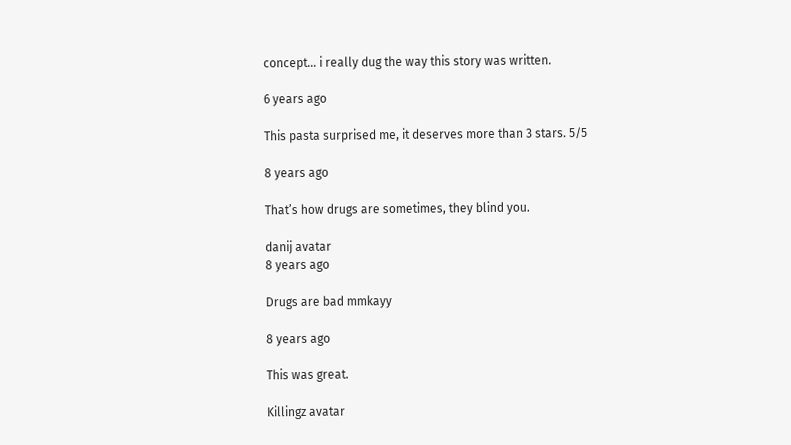concept… i really dug the way this story was written.

6 years ago

This pasta surprised me, it deserves more than 3 stars. 5/5

8 years ago

That’s how drugs are sometimes, they blind you.

danij avatar
8 years ago

Drugs are bad mmkayy

8 years ago

This was great.

Killingz avatar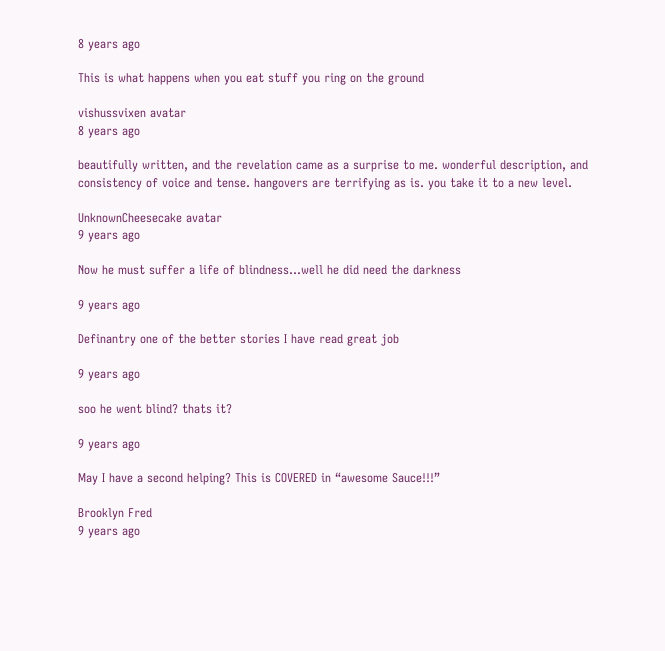8 years ago

This is what happens when you eat stuff you ring on the ground

vishussvixen avatar
8 years ago

beautifully written, and the revelation came as a surprise to me. wonderful description, and consistency of voice and tense. hangovers are terrifying as is. you take it to a new level.

UnknownCheesecake avatar
9 years ago

Now he must suffer a life of blindness…well he did need the darkness

9 years ago

Definantry one of the better stories I have read great job

9 years ago

soo he went blind? thats it?

9 years ago

May I have a second helping? This is COVERED in “awesome Sauce!!!”

Brooklyn Fred
9 years ago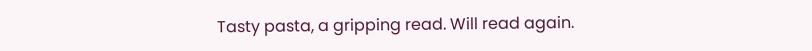Tasty pasta, a gripping read. Will read again.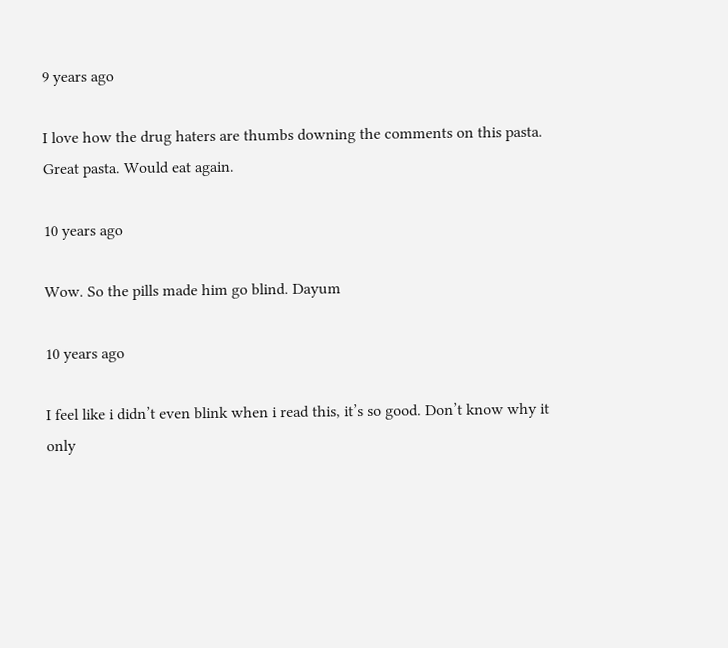9 years ago

I love how the drug haters are thumbs downing the comments on this pasta.
Great pasta. Would eat again.

10 years ago

Wow. So the pills made him go blind. Dayum

10 years ago

I feel like i didn’t even blink when i read this, it’s so good. Don’t know why it only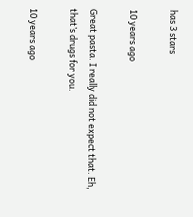has 3 stars

10 years ago

Great pasta. I really did not expect that. Eh, that’s drugs for you.

10 years ago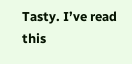Tasty. I’ve read this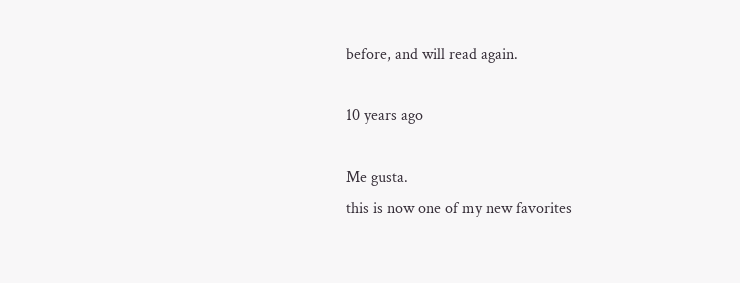before, and will read again.

10 years ago

Me gusta.
this is now one of my new favorites